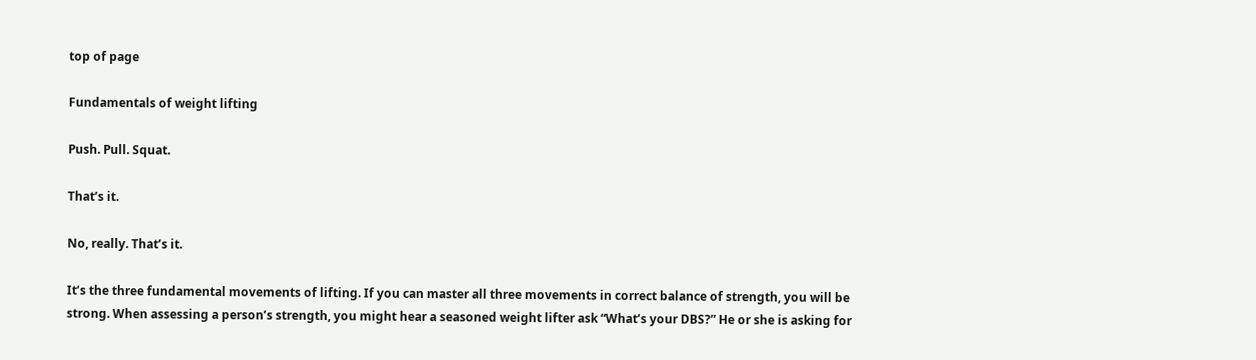top of page

Fundamentals of weight lifting

Push. Pull. Squat.

That’s it.

No, really. That’s it.

It’s the three fundamental movements of lifting. If you can master all three movements in correct balance of strength, you will be strong. When assessing a person’s strength, you might hear a seasoned weight lifter ask “What’s your DBS?” He or she is asking for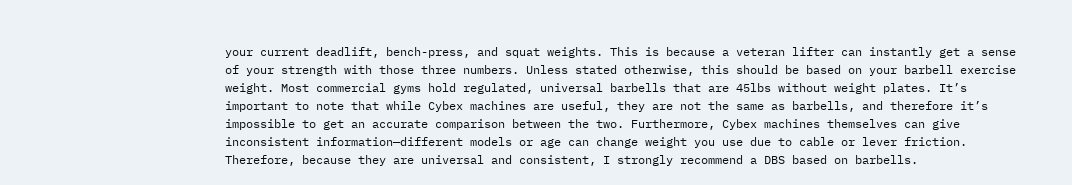your current deadlift, bench-press, and squat weights. This is because a veteran lifter can instantly get a sense of your strength with those three numbers. Unless stated otherwise, this should be based on your barbell exercise weight. Most commercial gyms hold regulated, universal barbells that are 45lbs without weight plates. It’s important to note that while Cybex machines are useful, they are not the same as barbells, and therefore it’s impossible to get an accurate comparison between the two. Furthermore, Cybex machines themselves can give inconsistent information—different models or age can change weight you use due to cable or lever friction. Therefore, because they are universal and consistent, I strongly recommend a DBS based on barbells.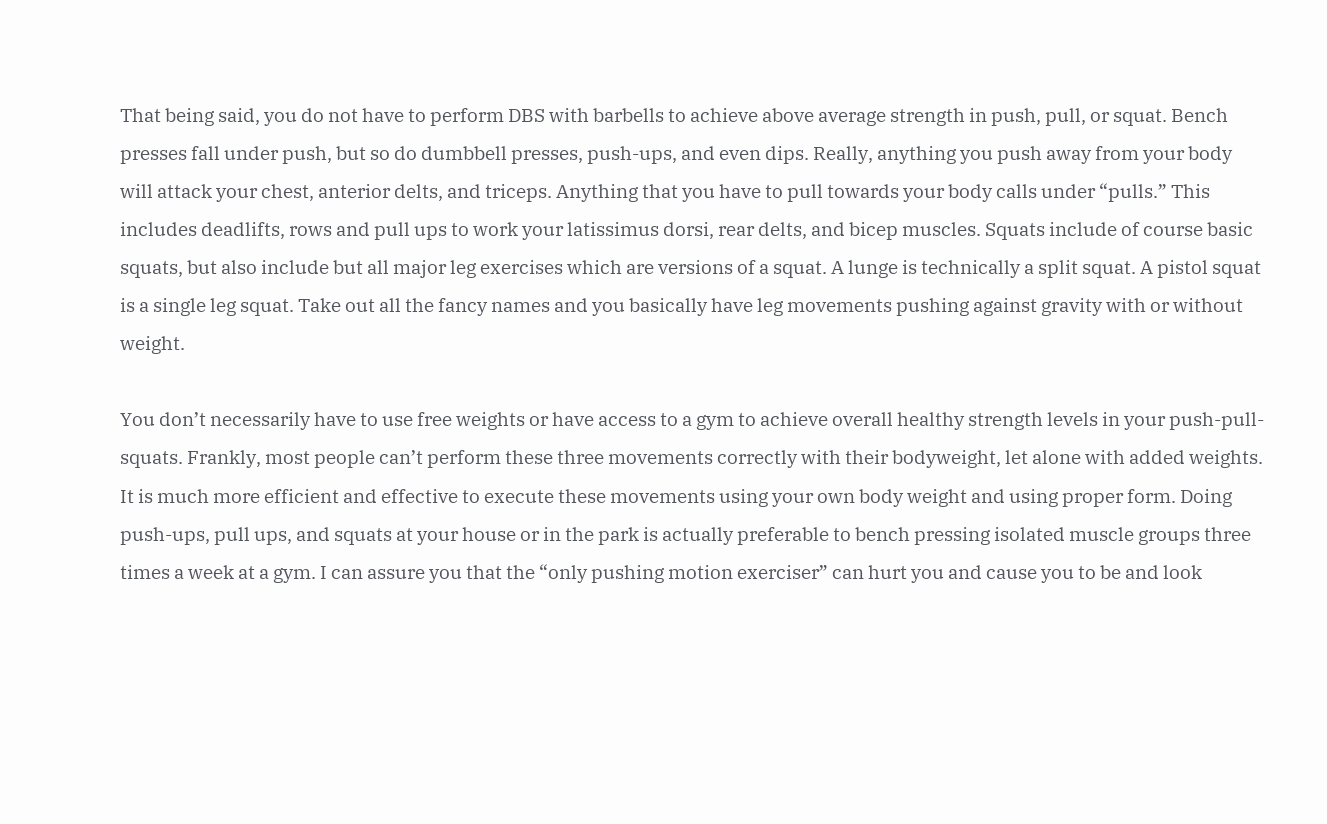That being said, you do not have to perform DBS with barbells to achieve above average strength in push, pull, or squat. Bench presses fall under push, but so do dumbbell presses, push-ups, and even dips. Really, anything you push away from your body will attack your chest, anterior delts, and triceps. Anything that you have to pull towards your body calls under “pulls.” This includes deadlifts, rows and pull ups to work your latissimus dorsi, rear delts, and bicep muscles. Squats include of course basic squats, but also include but all major leg exercises which are versions of a squat. A lunge is technically a split squat. A pistol squat is a single leg squat. Take out all the fancy names and you basically have leg movements pushing against gravity with or without weight.

You don’t necessarily have to use free weights or have access to a gym to achieve overall healthy strength levels in your push-pull-squats. Frankly, most people can’t perform these three movements correctly with their bodyweight, let alone with added weights. It is much more efficient and effective to execute these movements using your own body weight and using proper form. Doing push-ups, pull ups, and squats at your house or in the park is actually preferable to bench pressing isolated muscle groups three times a week at a gym. I can assure you that the “only pushing motion exerciser” can hurt you and cause you to be and look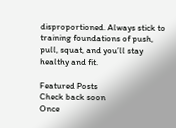disproportioned. Always stick to training foundations of push, pull, squat, and you’ll stay healthy and fit.

Featured Posts
Check back soon
Once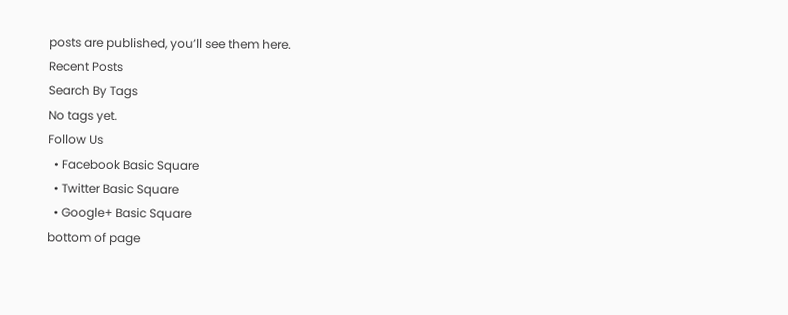posts are published, you’ll see them here.
Recent Posts
Search By Tags
No tags yet.
Follow Us
  • Facebook Basic Square
  • Twitter Basic Square
  • Google+ Basic Square
bottom of page